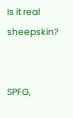Is it real sheepskin?


SPFG,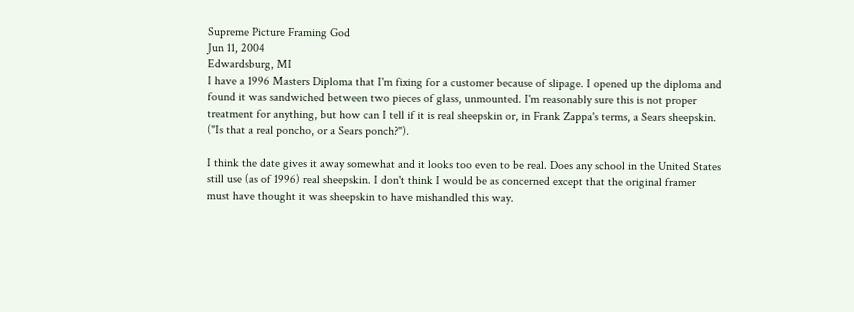Supreme Picture Framing God
Jun 11, 2004
Edwardsburg, MI
I have a 1996 Masters Diploma that I'm fixing for a customer because of slipage. I opened up the diploma and found it was sandwiched between two pieces of glass, unmounted. I'm reasonably sure this is not proper treatment for anything, but how can I tell if it is real sheepskin or, in Frank Zappa's terms, a Sears sheepskin. ("Is that a real poncho, or a Sears ponch?").

I think the date gives it away somewhat and it looks too even to be real. Does any school in the United States still use (as of 1996) real sheepskin. I don't think I would be as concerned except that the original framer must have thought it was sheepskin to have mishandled this way.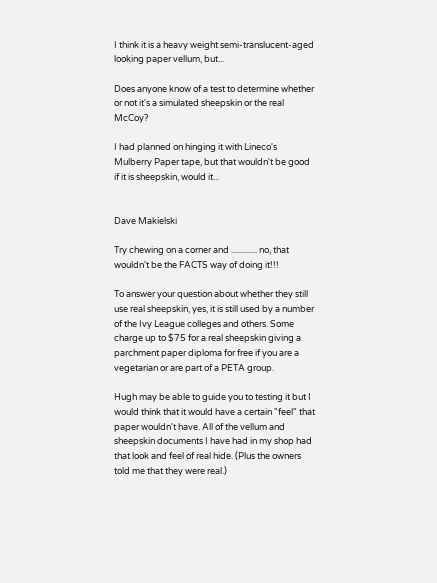I think it is a heavy weight semi-translucent-aged looking paper vellum, but...

Does anyone know of a test to determine whether or not it's a simulated sheepskin or the real McCoy?

I had planned on hinging it with Lineco's Mulberry Paper tape, but that wouldn't be good if it is sheepskin, would it...


Dave Makielski

Try chewing on a corner and ............. no, that wouldn't be the FACTS way of doing it!!!

To answer your question about whether they still use real sheepskin, yes, it is still used by a number of the Ivy League colleges and others. Some charge up to $75 for a real sheepskin giving a parchment paper diploma for free if you are a vegetarian or are part of a PETA group.

Hugh may be able to guide you to testing it but I would think that it would have a certain "feel" that paper wouldn't have. All of the vellum and sheepskin documents I have had in my shop had that look and feel of real hide. (Plus the owners told me that they were real.)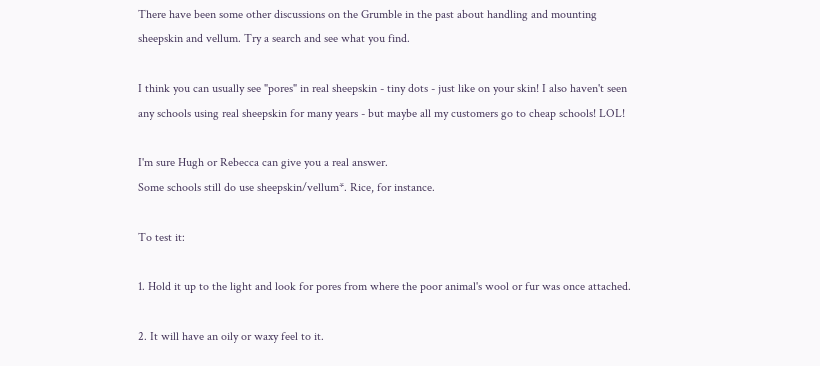There have been some other discussions on the Grumble in the past about handling and mounting sheepskin and vellum. Try a search and see what you find.

I think you can usually see "pores" in real sheepskin - tiny dots - just like on your skin! I also haven't seen any schools using real sheepskin for many years - but maybe all my customers go to cheap schools! LOL!

I'm sure Hugh or Rebecca can give you a real answer.
Some schools still do use sheepskin/vellum*. Rice, for instance.

To test it:

1. Hold it up to the light and look for pores from where the poor animal's wool or fur was once attached.

2. It will have an oily or waxy feel to it.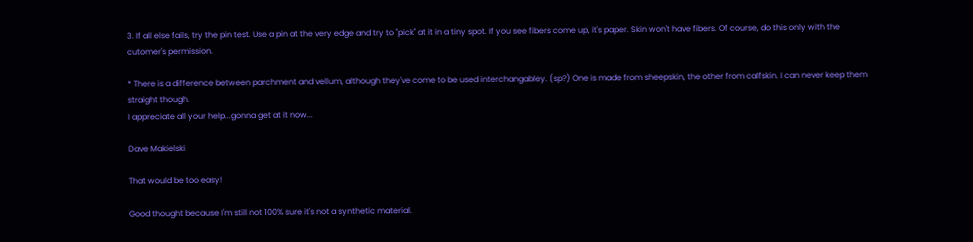3. If all else fails, try the pin test. Use a pin at the very edge and try to "pick" at it in a tiny spot. If you see fibers come up, it's paper. Skin won't have fibers. Of course, do this only with the cutomer's permission.

* There is a difference between parchment and vellum, although they've come to be used interchangabley. (sp?) One is made from sheepskin, the other from calfskin. I can never keep them straight though.
I appreciate all your help...gonna get at it now...

Dave Makielski

That would be too easy!

Good thought because I'm still not 100% sure it's not a synthetic material.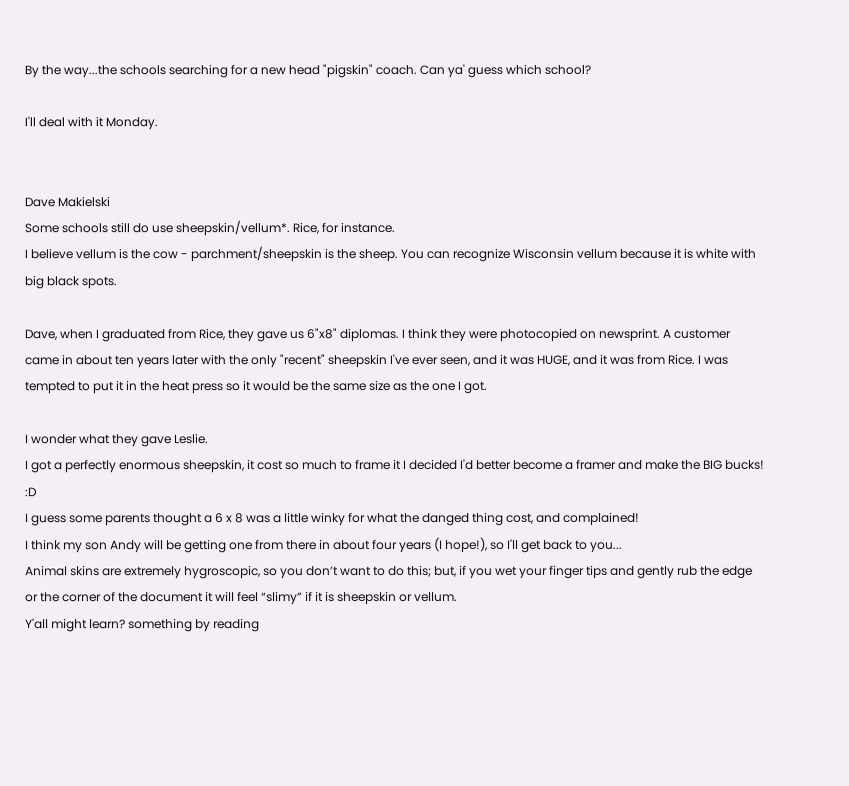By the way...the schools searching for a new head "pigskin" coach. Can ya' guess which school?

I'll deal with it Monday.


Dave Makielski
Some schools still do use sheepskin/vellum*. Rice, for instance.
I believe vellum is the cow - parchment/sheepskin is the sheep. You can recognize Wisconsin vellum because it is white with big black spots.

Dave, when I graduated from Rice, they gave us 6"x8" diplomas. I think they were photocopied on newsprint. A customer came in about ten years later with the only "recent" sheepskin I've ever seen, and it was HUGE, and it was from Rice. I was tempted to put it in the heat press so it would be the same size as the one I got.

I wonder what they gave Leslie.
I got a perfectly enormous sheepskin, it cost so much to frame it I decided I'd better become a framer and make the BIG bucks! :D
I guess some parents thought a 6 x 8 was a little winky for what the danged thing cost, and complained!
I think my son Andy will be getting one from there in about four years (I hope!), so I'll get back to you...
Animal skins are extremely hygroscopic, so you don’t want to do this; but, if you wet your finger tips and gently rub the edge or the corner of the document it will feel “slimy” if it is sheepskin or vellum.
Y'all might learn? something by reading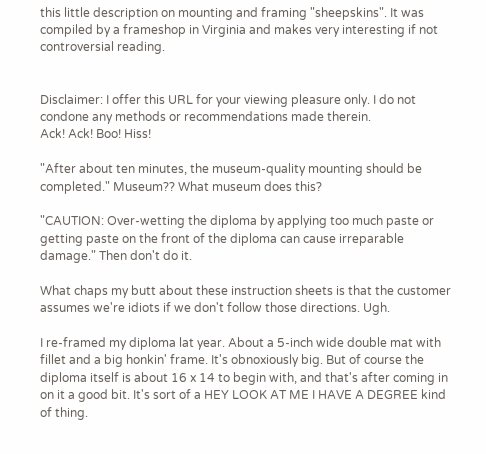this little description on mounting and framing "sheepskins". It was compiled by a frameshop in Virginia and makes very interesting if not controversial reading.


Disclaimer: I offer this URL for your viewing pleasure only. I do not condone any methods or recommendations made therein.
Ack! Ack! Boo! Hiss!

"After about ten minutes, the museum-quality mounting should be completed." Museum?? What museum does this?

"CAUTION: Over-wetting the diploma by applying too much paste or getting paste on the front of the diploma can cause irreparable damage." Then don't do it.

What chaps my butt about these instruction sheets is that the customer assumes we're idiots if we don't follow those directions. Ugh.

I re-framed my diploma lat year. About a 5-inch wide double mat with fillet and a big honkin' frame. It's obnoxiously big. But of course the diploma itself is about 16 x 14 to begin with, and that's after coming in on it a good bit. It's sort of a HEY LOOK AT ME I HAVE A DEGREE kind of thing.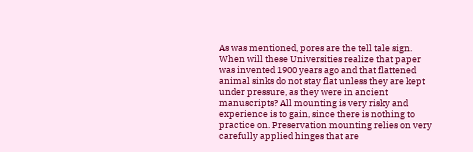As was mentioned, pores are the tell tale sign.
When will these Universities realize that paper
was invented 1900 years ago and that flattened
animal sinks do not stay flat unless they are kept
under pressure, as they were in ancient manuscripts? All mounting is very risky and experience is to gain, since there is nothing to
practice on. Preservation mounting relies on very
carefully applied hinges that are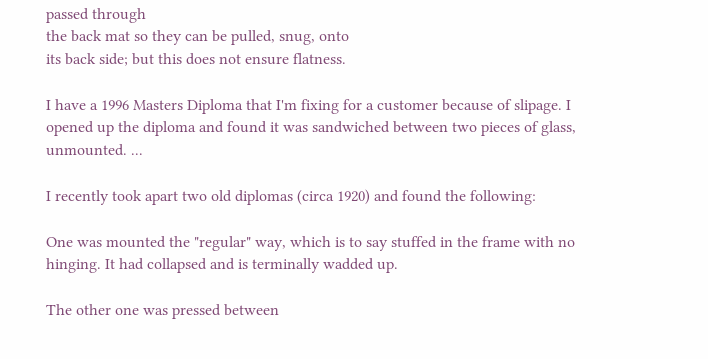passed through
the back mat so they can be pulled, snug, onto
its back side; but this does not ensure flatness.

I have a 1996 Masters Diploma that I'm fixing for a customer because of slipage. I opened up the diploma and found it was sandwiched between two pieces of glass, unmounted. ...

I recently took apart two old diplomas (circa 1920) and found the following:

One was mounted the "regular" way, which is to say stuffed in the frame with no hinging. It had collapsed and is terminally wadded up.

The other one was pressed between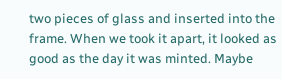two pieces of glass and inserted into the frame. When we took it apart, it looked as good as the day it was minted. Maybe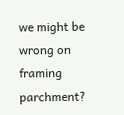we might be wrong on framing parchment?